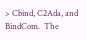> Cbind, C2Ada, and BindCom.  The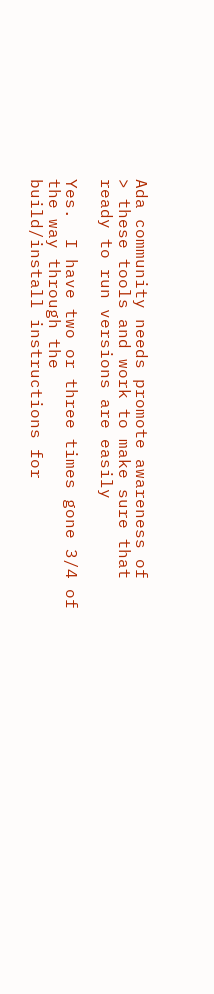Ada community needs promote awareness of
> these tools and work to make sure that ready to run versions are easily

Yes.  I have two or three times gone 3/4 of the way through the
build/install instructions for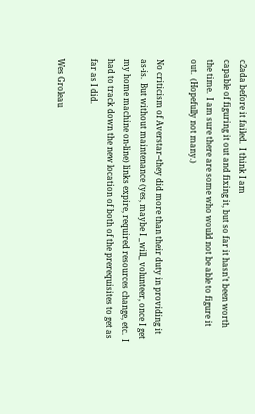c2ada before it failed.  I think I am
capable of figuring it out and fixing it, but so far it hasn't been worth
the time.  I am sure there are some who would not be able to figure it
out.  (Hopefully not many.)

No criticism of Averstar--they did more than their duty in providing it
as-is.  But without maintenance (yes, maybe I _will_ volunteer, once I get
my home machine on-line) links expire, required resources change, etc.  I
had to track down the new location of both of the prerequisites to get as
far as I did.

Wes Groleau